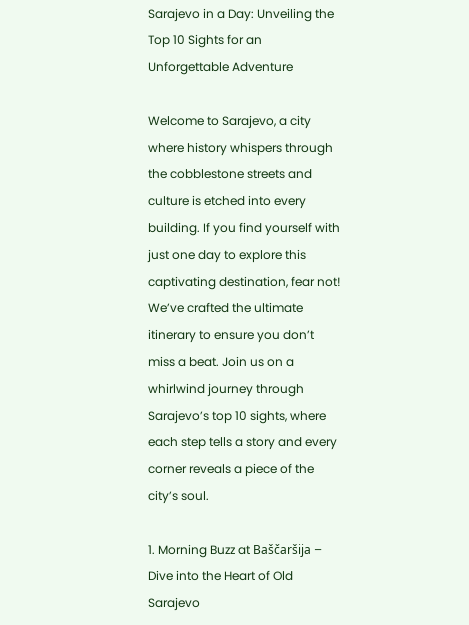Sarajevo in a Day: Unveiling the Top 10 Sights for an Unforgettable Adventure

Welcome to Sarajevo, a city where history whispers through the cobblestone streets and culture is etched into every building. If you find yourself with just one day to explore this captivating destination, fear not! We’ve crafted the ultimate itinerary to ensure you don’t miss a beat. Join us on a whirlwind journey through Sarajevo’s top 10 sights, where each step tells a story and every corner reveals a piece of the city’s soul.

1. Morning Buzz at Baščaršija – Dive into the Heart of Old Sarajevo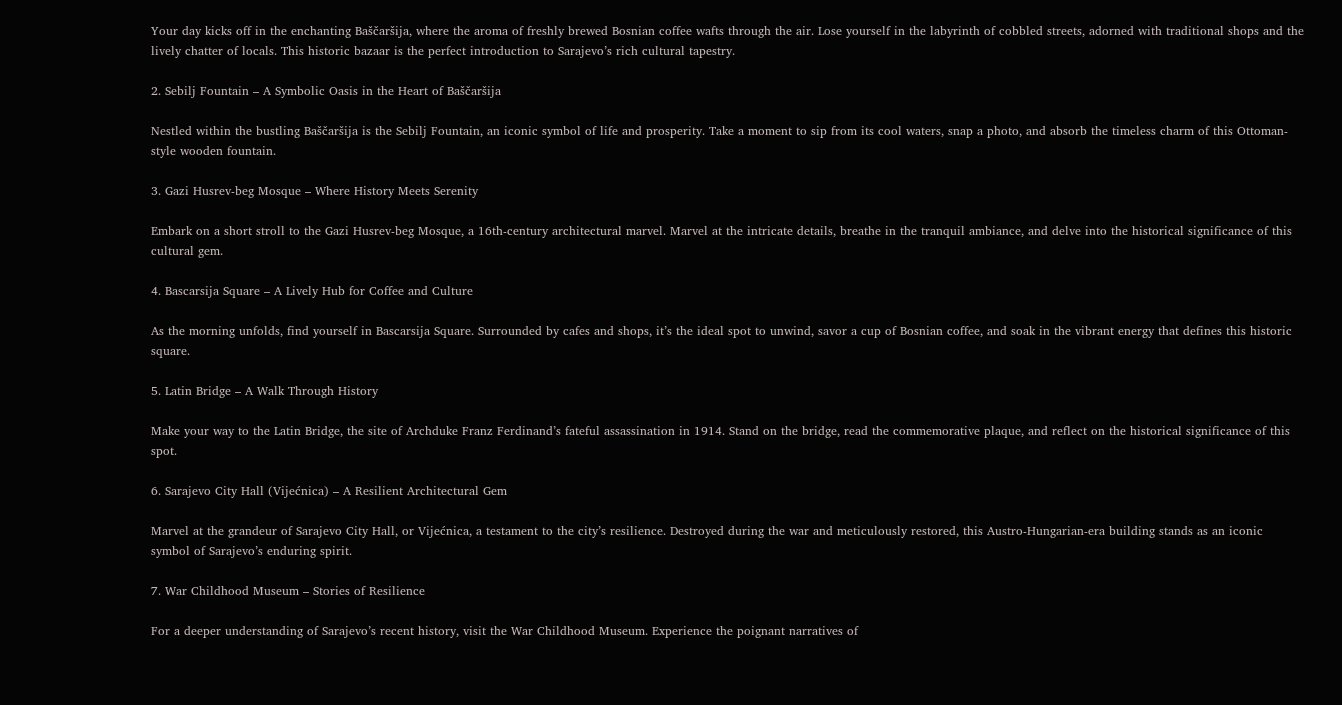Your day kicks off in the enchanting Baščaršija, where the aroma of freshly brewed Bosnian coffee wafts through the air. Lose yourself in the labyrinth of cobbled streets, adorned with traditional shops and the lively chatter of locals. This historic bazaar is the perfect introduction to Sarajevo’s rich cultural tapestry.

2. Sebilj Fountain – A Symbolic Oasis in the Heart of Baščaršija

Nestled within the bustling Baščaršija is the Sebilj Fountain, an iconic symbol of life and prosperity. Take a moment to sip from its cool waters, snap a photo, and absorb the timeless charm of this Ottoman-style wooden fountain.

3. Gazi Husrev-beg Mosque – Where History Meets Serenity

Embark on a short stroll to the Gazi Husrev-beg Mosque, a 16th-century architectural marvel. Marvel at the intricate details, breathe in the tranquil ambiance, and delve into the historical significance of this cultural gem.

4. Bascarsija Square – A Lively Hub for Coffee and Culture

As the morning unfolds, find yourself in Bascarsija Square. Surrounded by cafes and shops, it’s the ideal spot to unwind, savor a cup of Bosnian coffee, and soak in the vibrant energy that defines this historic square.

5. Latin Bridge – A Walk Through History

Make your way to the Latin Bridge, the site of Archduke Franz Ferdinand’s fateful assassination in 1914. Stand on the bridge, read the commemorative plaque, and reflect on the historical significance of this spot.

6. Sarajevo City Hall (Vijećnica) – A Resilient Architectural Gem

Marvel at the grandeur of Sarajevo City Hall, or Vijećnica, a testament to the city’s resilience. Destroyed during the war and meticulously restored, this Austro-Hungarian-era building stands as an iconic symbol of Sarajevo’s enduring spirit.

7. War Childhood Museum – Stories of Resilience

For a deeper understanding of Sarajevo’s recent history, visit the War Childhood Museum. Experience the poignant narratives of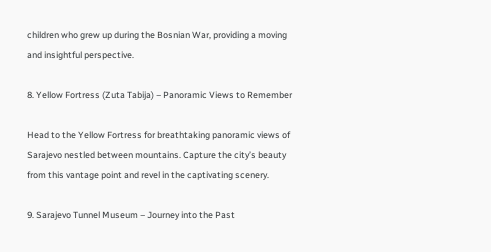children who grew up during the Bosnian War, providing a moving and insightful perspective.

8. Yellow Fortress (Zuta Tabija) – Panoramic Views to Remember

Head to the Yellow Fortress for breathtaking panoramic views of Sarajevo nestled between mountains. Capture the city’s beauty from this vantage point and revel in the captivating scenery.

9. Sarajevo Tunnel Museum – Journey into the Past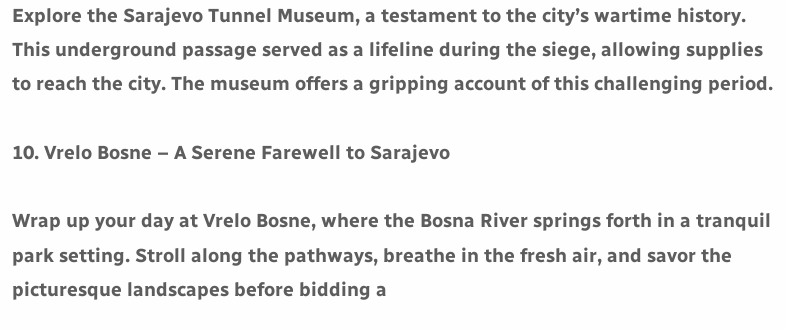Explore the Sarajevo Tunnel Museum, a testament to the city’s wartime history. This underground passage served as a lifeline during the siege, allowing supplies to reach the city. The museum offers a gripping account of this challenging period.

10. Vrelo Bosne – A Serene Farewell to Sarajevo

Wrap up your day at Vrelo Bosne, where the Bosna River springs forth in a tranquil park setting. Stroll along the pathways, breathe in the fresh air, and savor the picturesque landscapes before bidding a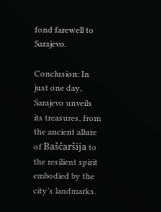fond farewell to Sarajevo.

Conclusion: In just one day, Sarajevo unveils its treasures, from the ancient allure of Baščaršija to the resilient spirit embodied by the city’s landmarks.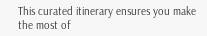This curated itinerary ensures you make the most of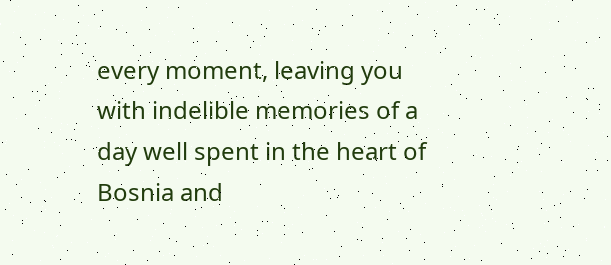every moment, leaving you with indelible memories of a day well spent in the heart of Bosnia and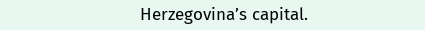Herzegovina’s capital.